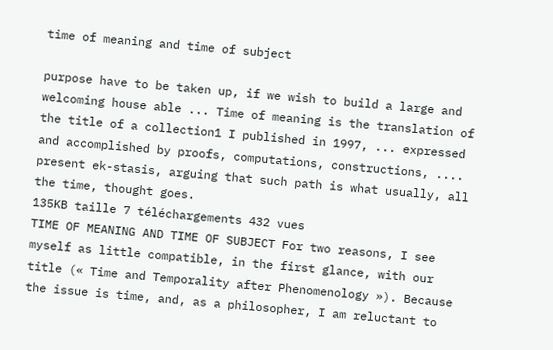time of meaning and time of subject

purpose have to be taken up, if we wish to build a large and welcoming house able ... Time of meaning is the translation of the title of a collection1 I published in 1997, ... expressed and accomplished by proofs, computations, constructions, .... present ek-stasis, arguing that such path is what usually, all the time, thought goes.
135KB taille 7 téléchargements 432 vues
TIME OF MEANING AND TIME OF SUBJECT For two reasons, I see myself as little compatible, in the first glance, with our title (« Time and Temporality after Phenomenology »). Because the issue is time, and, as a philosopher, I am reluctant to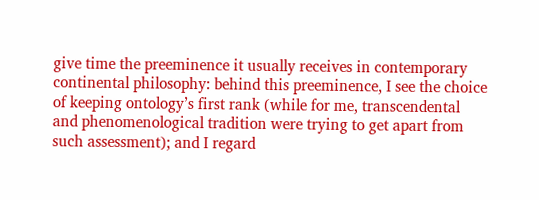give time the preeminence it usually receives in contemporary continental philosophy: behind this preeminence, I see the choice of keeping ontology’s first rank (while for me, transcendental and phenomenological tradition were trying to get apart from such assessment); and I regard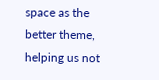space as the better theme, helping us not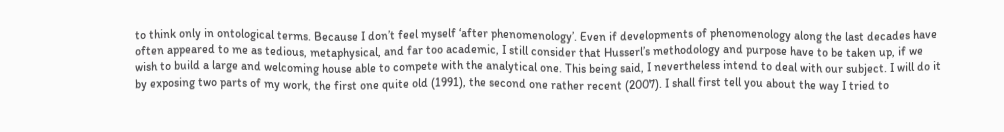to think only in ontological terms. Because I don’t feel myself ‘after phenomenology’. Even if developments of phenomenology along the last decades have often appeared to me as tedious, metaphysical, and far too academic, I still consider that Husserl’s methodology and purpose have to be taken up, if we wish to build a large and welcoming house able to compete with the analytical one. This being said, I nevertheless intend to deal with our subject. I will do it by exposing two parts of my work, the first one quite old (1991), the second one rather recent (2007). I shall first tell you about the way I tried to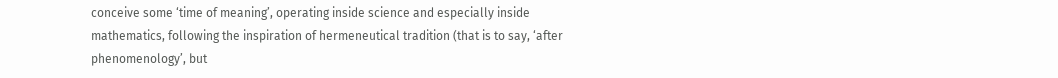conceive some ‘time of meaning’, operating inside science and especially inside mathematics, following the inspiration of hermeneutical tradition (that is to say, ‘after phenomenology’, but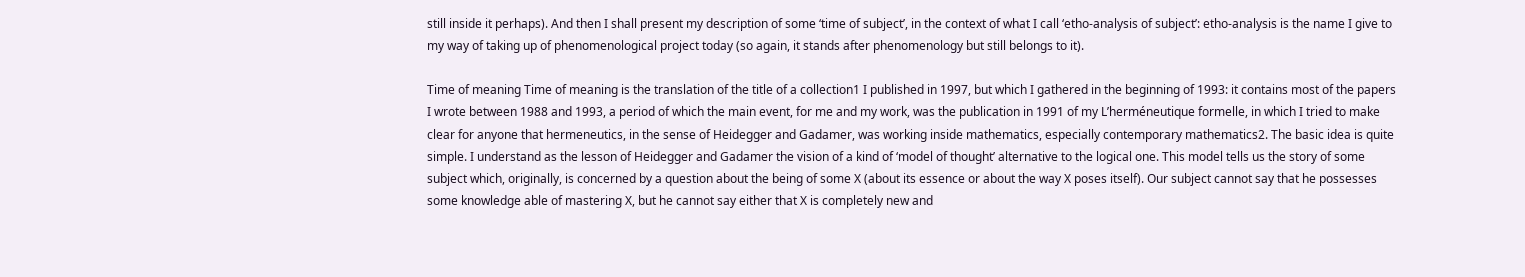still inside it perhaps). And then I shall present my description of some ‘time of subject’, in the context of what I call ‘etho-analysis of subject’: etho-analysis is the name I give to my way of taking up of phenomenological project today (so again, it stands after phenomenology but still belongs to it).

Time of meaning Time of meaning is the translation of the title of a collection1 I published in 1997, but which I gathered in the beginning of 1993: it contains most of the papers I wrote between 1988 and 1993, a period of which the main event, for me and my work, was the publication in 1991 of my L’herméneutique formelle, in which I tried to make clear for anyone that hermeneutics, in the sense of Heidegger and Gadamer, was working inside mathematics, especially contemporary mathematics2. The basic idea is quite simple. I understand as the lesson of Heidegger and Gadamer the vision of a kind of ‘model of thought’ alternative to the logical one. This model tells us the story of some subject which, originally, is concerned by a question about the being of some X (about its essence or about the way X poses itself). Our subject cannot say that he possesses some knowledge able of mastering X, but he cannot say either that X is completely new and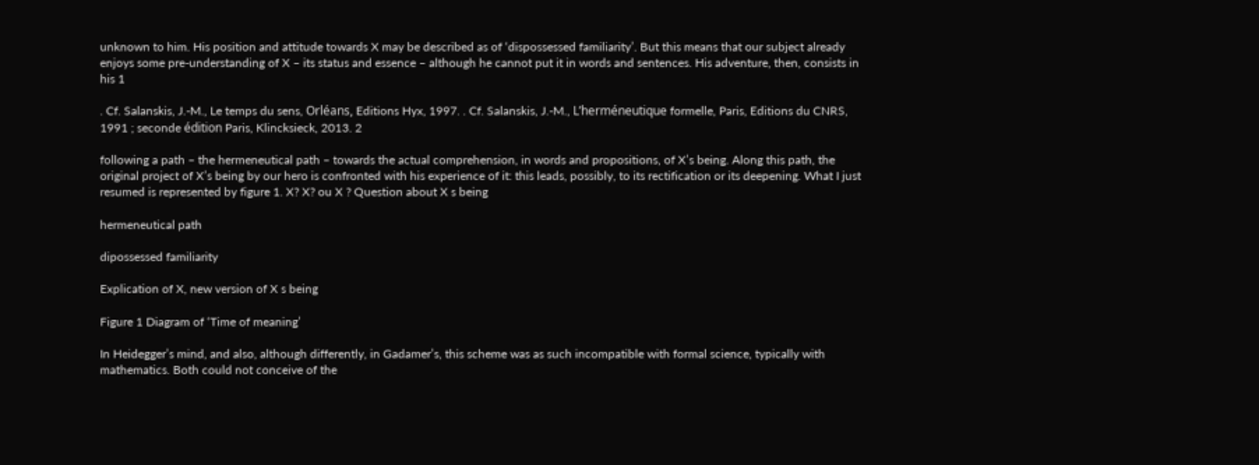unknown to him. His position and attitude towards X may be described as of ‘dispossessed familiarity’. But this means that our subject already enjoys some pre-understanding of X – its status and essence – although he cannot put it in words and sentences. His adventure, then, consists in his 1

. Cf. Salanskis, J.-M., Le temps du sens, Orléans, Editions Hyx, 1997. . Cf. Salanskis, J.-M., L’herméneutique formelle, Paris, Editions du CNRS, 1991 ; seconde édition Paris, Klincksieck, 2013. 2

following a path – the hermeneutical path – towards the actual comprehension, in words and propositions, of X’s being. Along this path, the original project of X’s being by our hero is confronted with his experience of it: this leads, possibly, to its rectification or its deepening. What I just resumed is represented by figure 1. X? X? ou X ? Question about X s being

hermeneutical path

dipossessed familiarity

Explication of X, new version of X s being

Figure 1 Diagram of ‘Time of meaning’

In Heidegger’s mind, and also, although differently, in Gadamer’s, this scheme was as such incompatible with formal science, typically with mathematics. Both could not conceive of the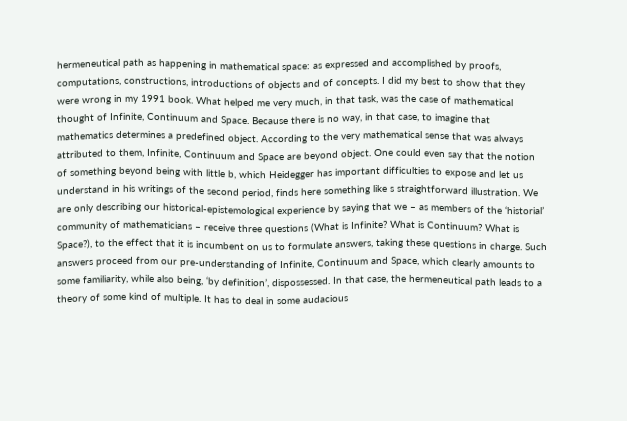hermeneutical path as happening in mathematical space: as expressed and accomplished by proofs, computations, constructions, introductions of objects and of concepts. I did my best to show that they were wrong in my 1991 book. What helped me very much, in that task, was the case of mathematical thought of Infinite, Continuum and Space. Because there is no way, in that case, to imagine that mathematics determines a predefined object. According to the very mathematical sense that was always attributed to them, Infinite, Continuum and Space are beyond object. One could even say that the notion of something beyond being with little b, which Heidegger has important difficulties to expose and let us understand in his writings of the second period, finds here something like s straightforward illustration. We are only describing our historical-epistemological experience by saying that we – as members of the ‘historial’ community of mathematicians – receive three questions (What is Infinite? What is Continuum? What is Space?), to the effect that it is incumbent on us to formulate answers, taking these questions in charge. Such answers proceed from our pre-understanding of Infinite, Continuum and Space, which clearly amounts to some familiarity, while also being, ‘by definition’, dispossessed. In that case, the hermeneutical path leads to a theory of some kind of multiple. It has to deal in some audacious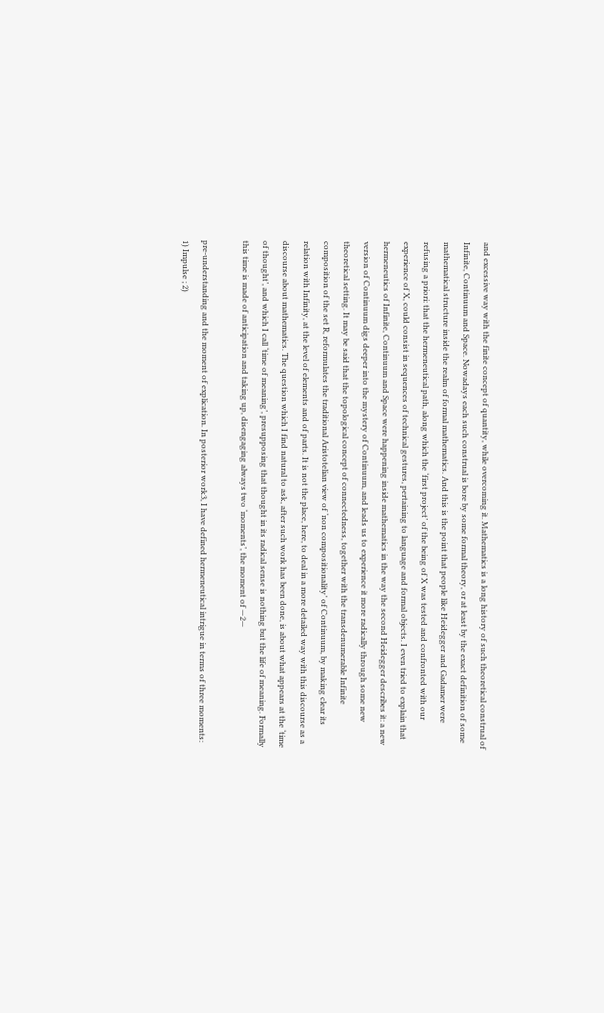and excessive way with the finite concept of quantity, while overcoming it. Mathematics is a long history of such theoretical construal of Infinite, Continuum and Space. Nowadays each such construal is bore by some formal theory, or at least by the exact definition of some mathematical structure inside the realm of formal mathematics. And this is the point that people like Heidegger and Gadamer were refusing a priori: that the hermeneutical path, along which the ‘first project’ of the being of X was tested and confronted with our experience of X, could consist in sequences of technical gestures, pertaining to language and formal objects. I even tried to explain that hermeneutics of Infinite, Continuum and Space were happening inside mathematics in the way the second Heidegger describes it: a new version of Continuum digs deeper into the mystery of Continuum, and leads us to experience it more radically through some new theoretical setting. It may be said that the topological concept of connectedness, together with the transdenumerable Infinite composition of the set R, reformulates the traditional Aristotelian view of ‘non compositionality’ of Continuum, by making clear its relation with Infinity, at the level of elements and of parts. It is not the place, here, to deal in a more detailed way with this discourse as a discourse about mathematics. The question which I find natural to ask, after such work has been done, is about what appears at the ‘time of thought’, and which I call ‘time of meaning’, presupposing that thought in its radical sense is nothing but the life of meaning. Formally this time is made of anticipation and taking up, disengaging always two ‘moments’, the moment of —2—

pre-understanding and the moment of explication. In posterior work3, I have defined hermeneutical intrigue in terms of three moments: 1) Impulse ; 2)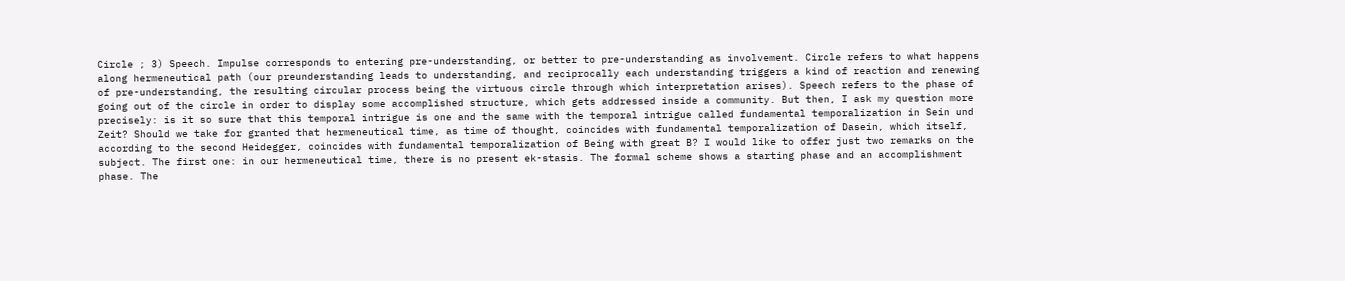Circle ; 3) Speech. Impulse corresponds to entering pre-understanding, or better to pre-understanding as involvement. Circle refers to what happens along hermeneutical path (our preunderstanding leads to understanding, and reciprocally each understanding triggers a kind of reaction and renewing of pre-understanding, the resulting circular process being the virtuous circle through which interpretation arises). Speech refers to the phase of going out of the circle in order to display some accomplished structure, which gets addressed inside a community. But then, I ask my question more precisely: is it so sure that this temporal intrigue is one and the same with the temporal intrigue called fundamental temporalization in Sein und Zeit? Should we take for granted that hermeneutical time, as time of thought, coincides with fundamental temporalization of Dasein, which itself, according to the second Heidegger, coincides with fundamental temporalization of Being with great B? I would like to offer just two remarks on the subject. The first one: in our hermeneutical time, there is no present ek-stasis. The formal scheme shows a starting phase and an accomplishment phase. The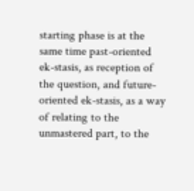starting phase is at the same time past-oriented ek-stasis, as reception of the question, and future-oriented ek-stasis, as a way of relating to the unmastered part, to the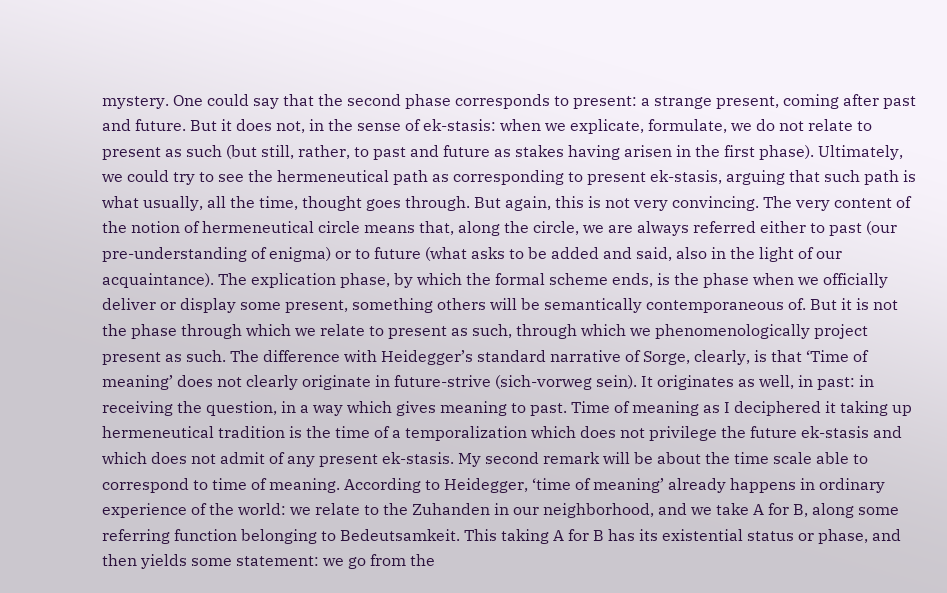mystery. One could say that the second phase corresponds to present: a strange present, coming after past and future. But it does not, in the sense of ek-stasis: when we explicate, formulate, we do not relate to present as such (but still, rather, to past and future as stakes having arisen in the first phase). Ultimately, we could try to see the hermeneutical path as corresponding to present ek-stasis, arguing that such path is what usually, all the time, thought goes through. But again, this is not very convincing. The very content of the notion of hermeneutical circle means that, along the circle, we are always referred either to past (our pre-understanding of enigma) or to future (what asks to be added and said, also in the light of our acquaintance). The explication phase, by which the formal scheme ends, is the phase when we officially deliver or display some present, something others will be semantically contemporaneous of. But it is not the phase through which we relate to present as such, through which we phenomenologically project present as such. The difference with Heidegger’s standard narrative of Sorge, clearly, is that ‘Time of meaning’ does not clearly originate in future-strive (sich-vorweg sein). It originates as well, in past: in receiving the question, in a way which gives meaning to past. Time of meaning as I deciphered it taking up hermeneutical tradition is the time of a temporalization which does not privilege the future ek-stasis and which does not admit of any present ek-stasis. My second remark will be about the time scale able to correspond to time of meaning. According to Heidegger, ‘time of meaning’ already happens in ordinary experience of the world: we relate to the Zuhanden in our neighborhood, and we take A for B, along some referring function belonging to Bedeutsamkeit. This taking A for B has its existential status or phase, and then yields some statement: we go from the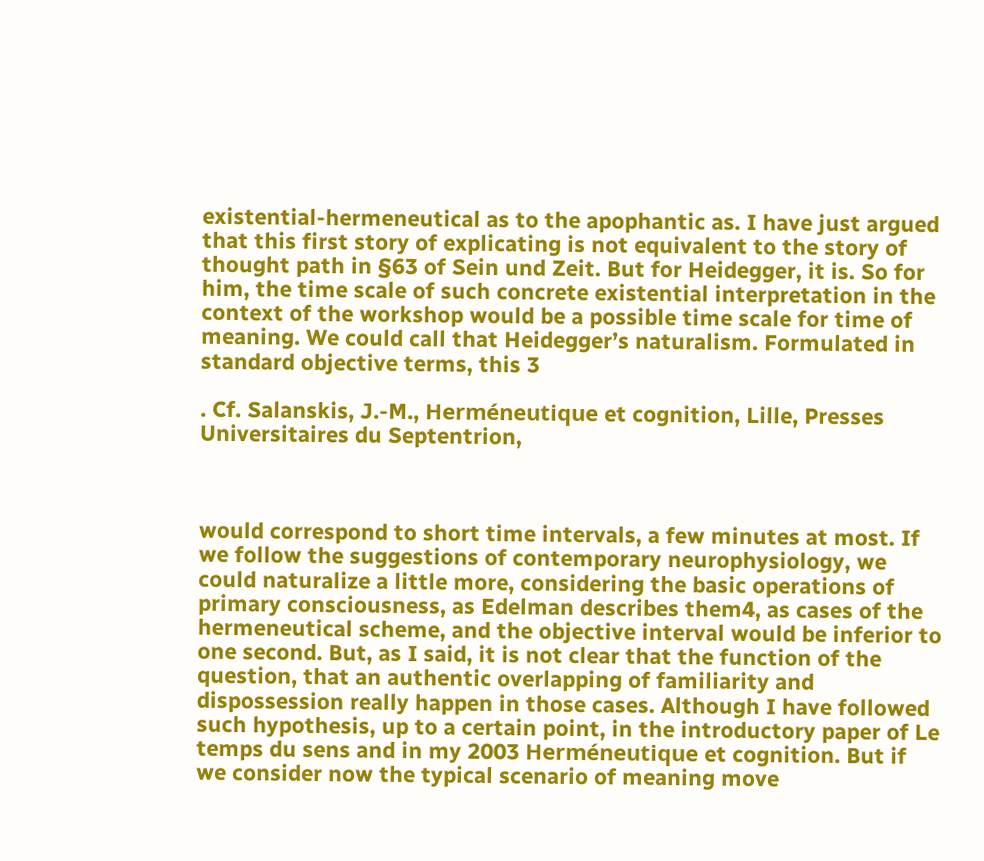existential-hermeneutical as to the apophantic as. I have just argued that this first story of explicating is not equivalent to the story of thought path in §63 of Sein und Zeit. But for Heidegger, it is. So for him, the time scale of such concrete existential interpretation in the context of the workshop would be a possible time scale for time of meaning. We could call that Heidegger’s naturalism. Formulated in standard objective terms, this 3

. Cf. Salanskis, J.-M., Herméneutique et cognition, Lille, Presses Universitaires du Septentrion,



would correspond to short time intervals, a few minutes at most. If we follow the suggestions of contemporary neurophysiology, we could naturalize a little more, considering the basic operations of primary consciousness, as Edelman describes them4, as cases of the hermeneutical scheme, and the objective interval would be inferior to one second. But, as I said, it is not clear that the function of the question, that an authentic overlapping of familiarity and dispossession really happen in those cases. Although I have followed such hypothesis, up to a certain point, in the introductory paper of Le temps du sens and in my 2003 Herméneutique et cognition. But if we consider now the typical scenario of meaning move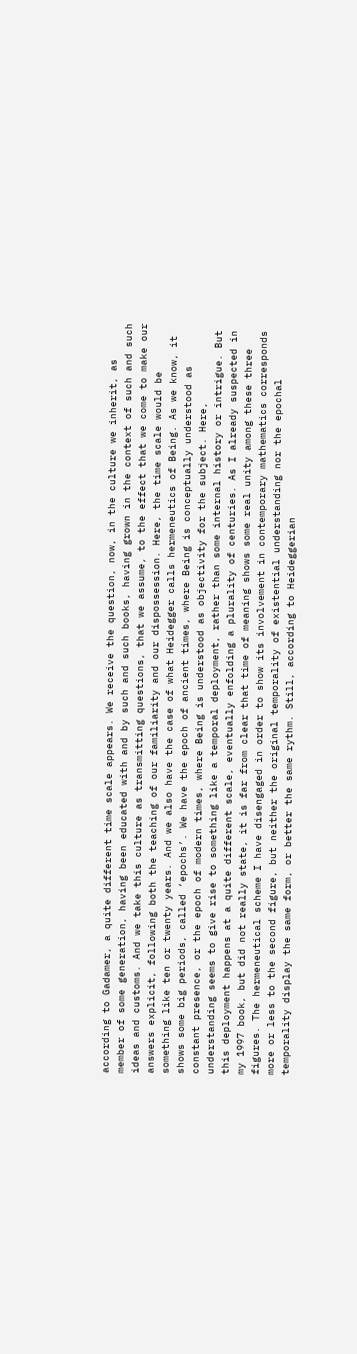according to Gadamer, a quite different time scale appears. We receive the question, now, in the culture we inherit, as member of some generation, having been educated with and by such and such books, having grown in the context of such and such ideas and customs. And we take this culture as transmitting questions, that we assume, to the effect that we come to make our answers explicit, following both the teaching of our familiarity and our dispossession. Here, the time scale would be something like ten or twenty years. And we also have the case of what Heidegger calls hermeneutics of Being. As we know, it shows some big periods, called ‘epochs’. We have the epoch of ancient times, where Being is conceptually understood as constant presence, or the epoch of modern times, where Being is understood as objectivity for the subject. Here, understanding seems to give rise to something like a temporal deployment, rather than some internal history or intrigue. But this deployment happens at a quite different scale, eventually enfolding a plurality of centuries. As I already suspected in my 1997 book, but did not really state, it is far from clear that time of meaning shows some real unity among these three figures. The hermeneutical scheme I have disengaged in order to show its involvement in contemporary mathematics corresponds more or less to the second figure, but neither the original temporality of existential understanding nor the epochal temporality display the same form, or better the same rythm. Still, according to Heideggerian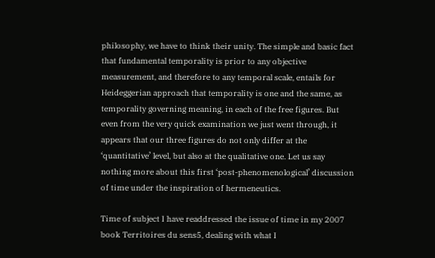philosophy, we have to think their unity. The simple and basic fact that fundamental temporality is prior to any objective measurement, and therefore to any temporal scale, entails for Heideggerian approach that temporality is one and the same, as temporality governing meaning, in each of the free figures. But even from the very quick examination we just went through, it appears that our three figures do not only differ at the ‘quantitative’ level, but also at the qualitative one. Let us say nothing more about this first ‘post-phenomenological’ discussion of time under the inspiration of hermeneutics.

Time of subject I have readdressed the issue of time in my 2007 book Territoires du sens5, dealing with what I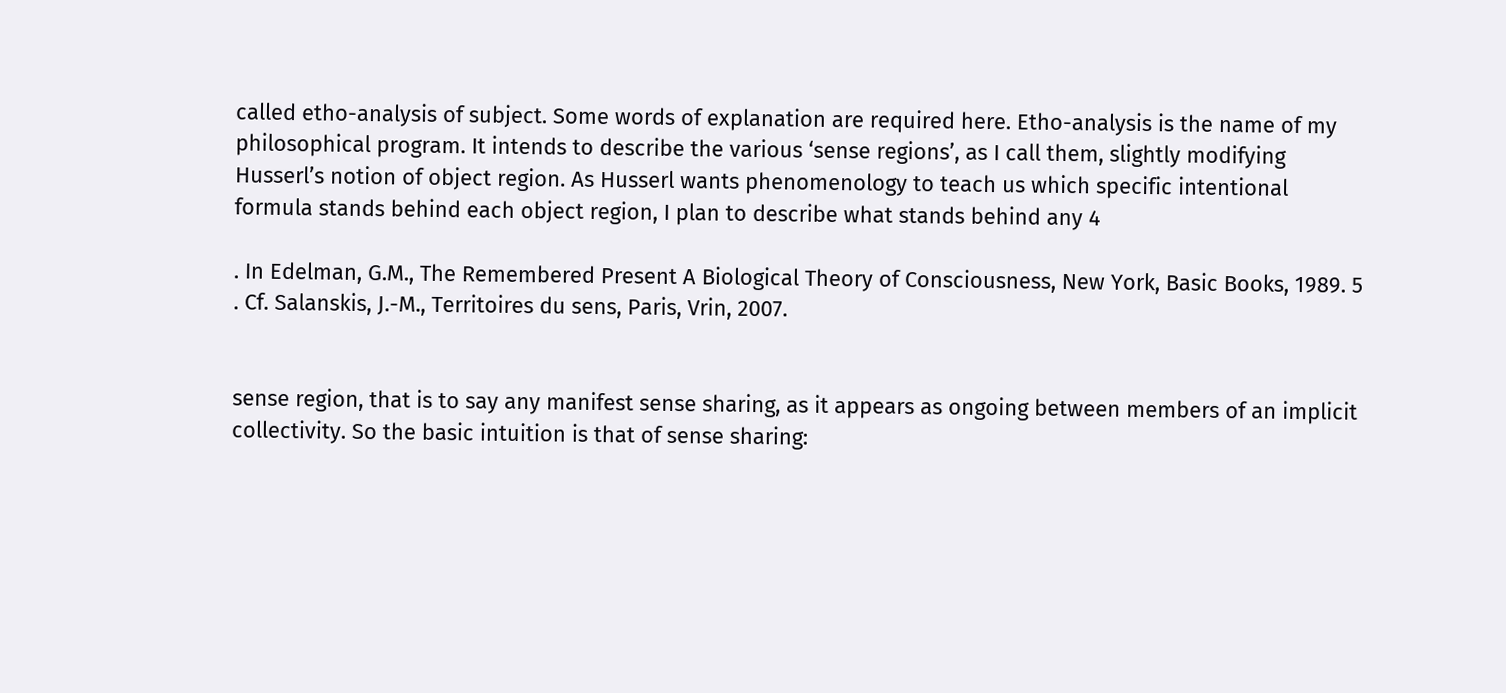called etho-analysis of subject. Some words of explanation are required here. Etho-analysis is the name of my philosophical program. It intends to describe the various ‘sense regions’, as I call them, slightly modifying Husserl’s notion of object region. As Husserl wants phenomenology to teach us which specific intentional formula stands behind each object region, I plan to describe what stands behind any 4

. In Edelman, G.M., The Remembered Present A Biological Theory of Consciousness, New York, Basic Books, 1989. 5 . Cf. Salanskis, J.-M., Territoires du sens, Paris, Vrin, 2007.


sense region, that is to say any manifest sense sharing, as it appears as ongoing between members of an implicit collectivity. So the basic intuition is that of sense sharing: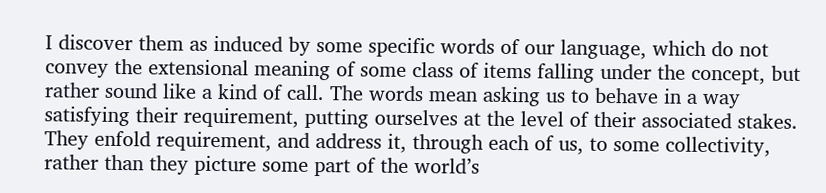I discover them as induced by some specific words of our language, which do not convey the extensional meaning of some class of items falling under the concept, but rather sound like a kind of call. The words mean asking us to behave in a way satisfying their requirement, putting ourselves at the level of their associated stakes. They enfold requirement, and address it, through each of us, to some collectivity, rather than they picture some part of the world’s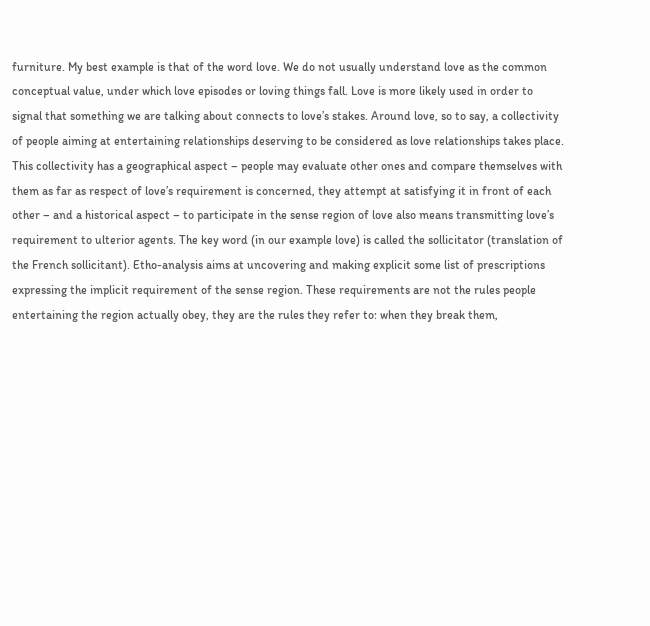furniture. My best example is that of the word love. We do not usually understand love as the common conceptual value, under which love episodes or loving things fall. Love is more likely used in order to signal that something we are talking about connects to love’s stakes. Around love, so to say, a collectivity of people aiming at entertaining relationships deserving to be considered as love relationships takes place. This collectivity has a geographical aspect – people may evaluate other ones and compare themselves with them as far as respect of love’s requirement is concerned, they attempt at satisfying it in front of each other – and a historical aspect – to participate in the sense region of love also means transmitting love’s requirement to ulterior agents. The key word (in our example love) is called the sollicitator (translation of the French sollicitant). Etho-analysis aims at uncovering and making explicit some list of prescriptions expressing the implicit requirement of the sense region. These requirements are not the rules people entertaining the region actually obey, they are the rules they refer to: when they break them,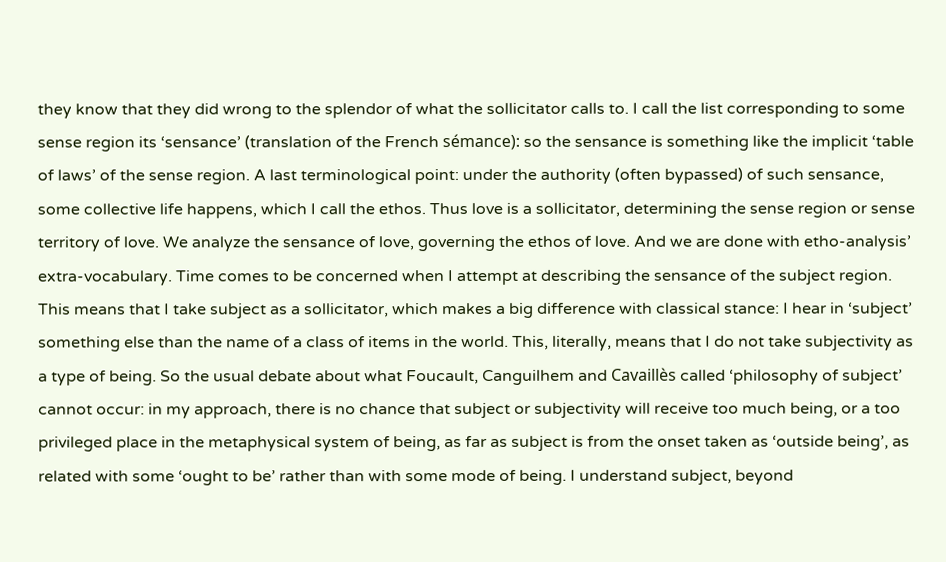they know that they did wrong to the splendor of what the sollicitator calls to. I call the list corresponding to some sense region its ‘sensance’ (translation of the French sémance): so the sensance is something like the implicit ‘table of laws’ of the sense region. A last terminological point: under the authority (often bypassed) of such sensance, some collective life happens, which I call the ethos. Thus love is a sollicitator, determining the sense region or sense territory of love. We analyze the sensance of love, governing the ethos of love. And we are done with etho-analysis’ extra-vocabulary. Time comes to be concerned when I attempt at describing the sensance of the subject region. This means that I take subject as a sollicitator, which makes a big difference with classical stance: I hear in ‘subject’ something else than the name of a class of items in the world. This, literally, means that I do not take subjectivity as a type of being. So the usual debate about what Foucault, Canguilhem and Cavaillès called ‘philosophy of subject’ cannot occur: in my approach, there is no chance that subject or subjectivity will receive too much being, or a too privileged place in the metaphysical system of being, as far as subject is from the onset taken as ‘outside being’, as related with some ‘ought to be’ rather than with some mode of being. I understand subject, beyond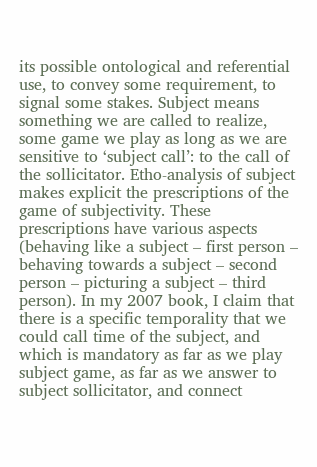its possible ontological and referential use, to convey some requirement, to signal some stakes. Subject means something we are called to realize, some game we play as long as we are sensitive to ‘subject call’: to the call of the sollicitator. Etho-analysis of subject makes explicit the prescriptions of the game of subjectivity. These prescriptions have various aspects (behaving like a subject – first person – behaving towards a subject – second person – picturing a subject – third person). In my 2007 book, I claim that there is a specific temporality that we could call time of the subject, and which is mandatory as far as we play subject game, as far as we answer to subject sollicitator, and connect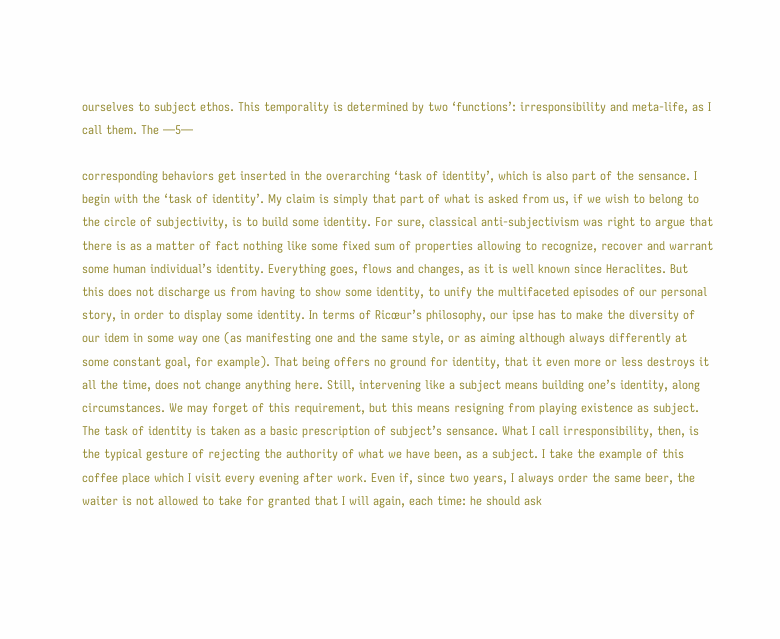ourselves to subject ethos. This temporality is determined by two ‘functions’: irresponsibility and meta-life, as I call them. The —5—

corresponding behaviors get inserted in the overarching ‘task of identity’, which is also part of the sensance. I begin with the ‘task of identity’. My claim is simply that part of what is asked from us, if we wish to belong to the circle of subjectivity, is to build some identity. For sure, classical anti-subjectivism was right to argue that there is as a matter of fact nothing like some fixed sum of properties allowing to recognize, recover and warrant some human individual’s identity. Everything goes, flows and changes, as it is well known since Heraclites. But this does not discharge us from having to show some identity, to unify the multifaceted episodes of our personal story, in order to display some identity. In terms of Ricœur’s philosophy, our ipse has to make the diversity of our idem in some way one (as manifesting one and the same style, or as aiming although always differently at some constant goal, for example). That being offers no ground for identity, that it even more or less destroys it all the time, does not change anything here. Still, intervening like a subject means building one’s identity, along circumstances. We may forget of this requirement, but this means resigning from playing existence as subject. The task of identity is taken as a basic prescription of subject’s sensance. What I call irresponsibility, then, is the typical gesture of rejecting the authority of what we have been, as a subject. I take the example of this coffee place which I visit every evening after work. Even if, since two years, I always order the same beer, the waiter is not allowed to take for granted that I will again, each time: he should ask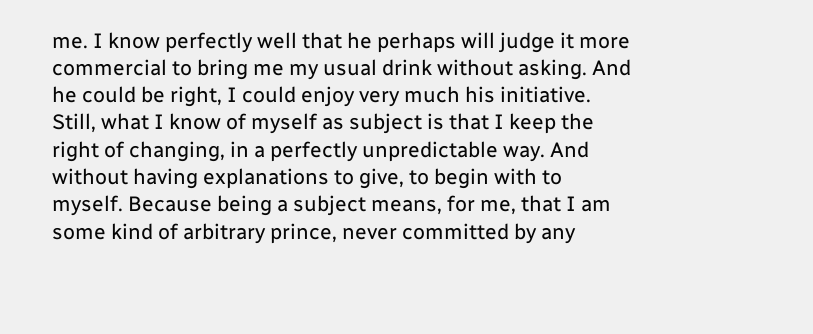me. I know perfectly well that he perhaps will judge it more commercial to bring me my usual drink without asking. And he could be right, I could enjoy very much his initiative. Still, what I know of myself as subject is that I keep the right of changing, in a perfectly unpredictable way. And without having explanations to give, to begin with to myself. Because being a subject means, for me, that I am some kind of arbitrary prince, never committed by any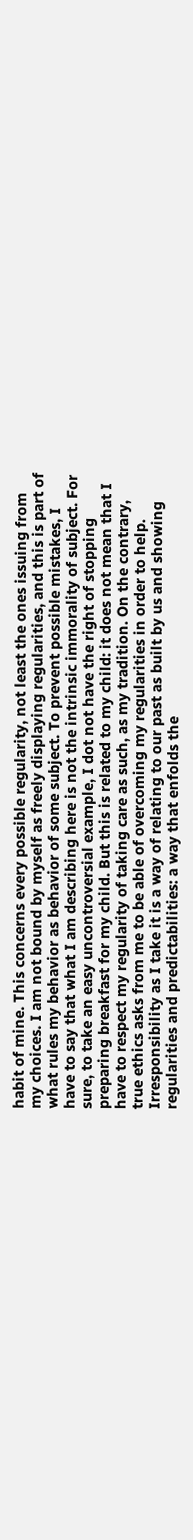habit of mine. This concerns every possible regularity, not least the ones issuing from my choices. I am not bound by myself as freely displaying regularities, and this is part of what rules my behavior as behavior of some subject. To prevent possible mistakes, I have to say that what I am describing here is not the intrinsic immorality of subject. For sure, to take an easy uncontroversial example, I dot not have the right of stopping preparing breakfast for my child. But this is related to my child: it does not mean that I have to respect my regularity of taking care as such, as my tradition. On the contrary, true ethics asks from me to be able of overcoming my regularities in order to help. Irresponsibility as I take it is a way of relating to our past as built by us and showing regularities and predictabilities: a way that enfolds the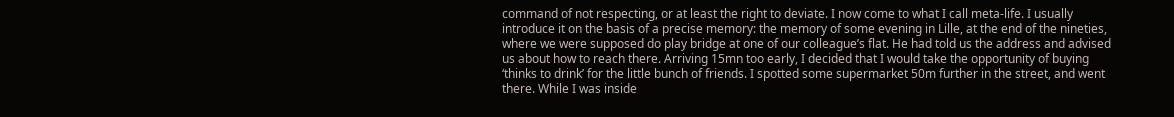command of not respecting, or at least the right to deviate. I now come to what I call meta-life. I usually introduce it on the basis of a precise memory: the memory of some evening in Lille, at the end of the nineties, where we were supposed do play bridge at one of our colleague’s flat. He had told us the address and advised us about how to reach there. Arriving 15mn too early, I decided that I would take the opportunity of buying ‘thinks to drink’ for the little bunch of friends. I spotted some supermarket 50m further in the street, and went there. While I was inside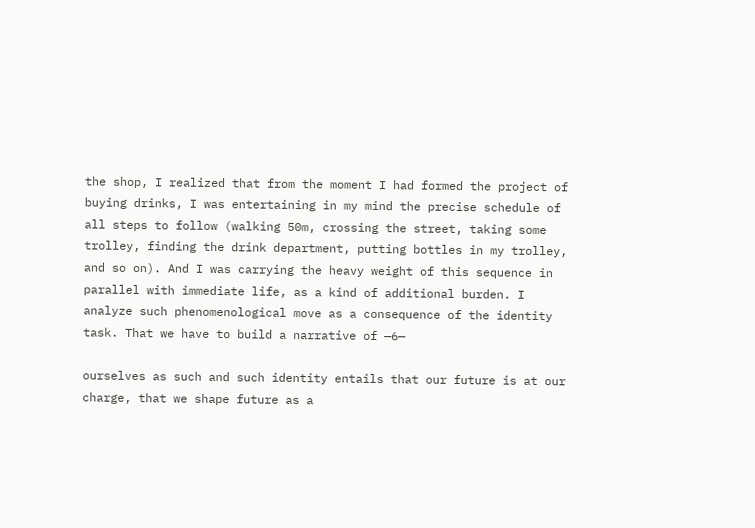the shop, I realized that from the moment I had formed the project of buying drinks, I was entertaining in my mind the precise schedule of all steps to follow (walking 50m, crossing the street, taking some trolley, finding the drink department, putting bottles in my trolley, and so on). And I was carrying the heavy weight of this sequence in parallel with immediate life, as a kind of additional burden. I analyze such phenomenological move as a consequence of the identity task. That we have to build a narrative of —6—

ourselves as such and such identity entails that our future is at our charge, that we shape future as a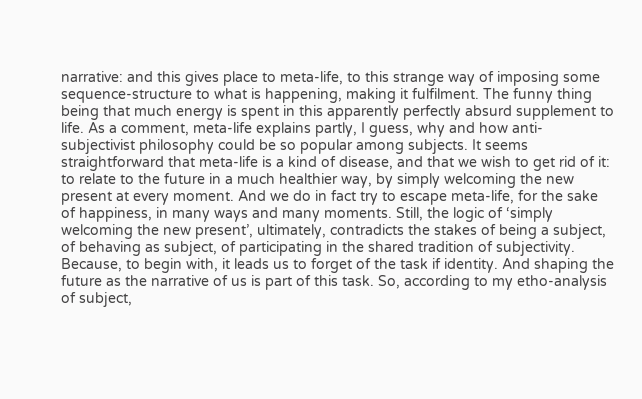narrative: and this gives place to meta-life, to this strange way of imposing some sequence-structure to what is happening, making it fulfilment. The funny thing being that much energy is spent in this apparently perfectly absurd supplement to life. As a comment, meta-life explains partly, I guess, why and how anti-subjectivist philosophy could be so popular among subjects. It seems straightforward that meta-life is a kind of disease, and that we wish to get rid of it: to relate to the future in a much healthier way, by simply welcoming the new present at every moment. And we do in fact try to escape meta-life, for the sake of happiness, in many ways and many moments. Still, the logic of ‘simply welcoming the new present’, ultimately, contradicts the stakes of being a subject, of behaving as subject, of participating in the shared tradition of subjectivity. Because, to begin with, it leads us to forget of the task if identity. And shaping the future as the narrative of us is part of this task. So, according to my etho-analysis of subject,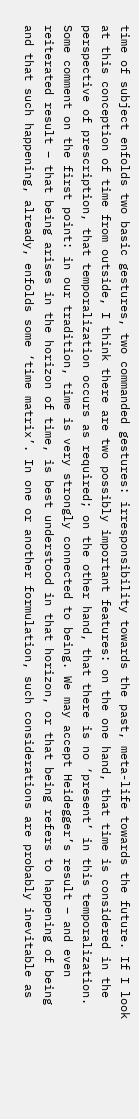time of subject enfolds two basic gestures, two commanded gestures: irresponsibility towards the past, meta-life towards the future. If I look at this conception of time from outside, I think there are two possibly important features: on the one hand, that time is considered in the perspective of prescription, that temporalization occurs as required; on the other hand, that there is no ‘present’ in this temporalization. Some comment on the first point: in our tradition, time is very strongly connected to being. We may accept Heidegger’s result – and even reiterated result – that being arises in the horizon of time, is best understood in that horizon, or that being refers to happening of being and that such happening, already, enfolds some ‘time matrix’. In one or another formulation, such considerations are probably inevitable as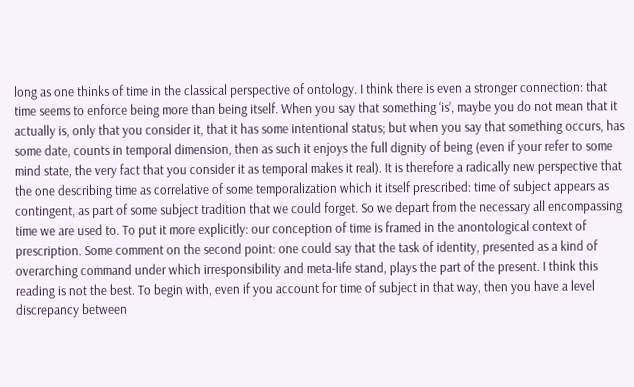long as one thinks of time in the classical perspective of ontology. I think there is even a stronger connection: that time seems to enforce being more than being itself. When you say that something ‘is’, maybe you do not mean that it actually is, only that you consider it, that it has some intentional status; but when you say that something occurs, has some date, counts in temporal dimension, then as such it enjoys the full dignity of being (even if your refer to some mind state, the very fact that you consider it as temporal makes it real). It is therefore a radically new perspective that the one describing time as correlative of some temporalization which it itself prescribed: time of subject appears as contingent, as part of some subject tradition that we could forget. So we depart from the necessary all encompassing time we are used to. To put it more explicitly: our conception of time is framed in the anontological context of prescription. Some comment on the second point: one could say that the task of identity, presented as a kind of overarching command under which irresponsibility and meta-life stand, plays the part of the present. I think this reading is not the best. To begin with, even if you account for time of subject in that way, then you have a level discrepancy between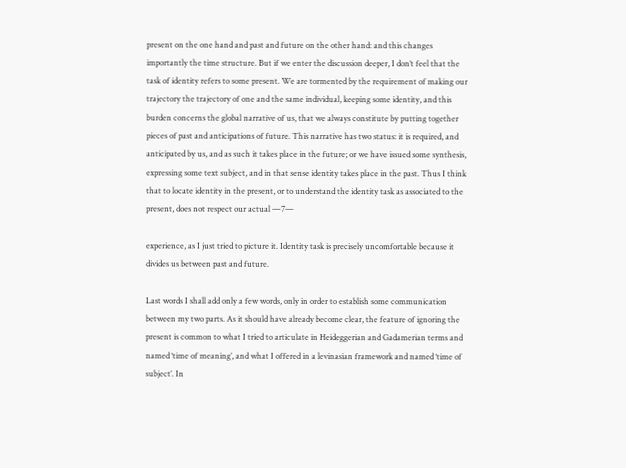present on the one hand and past and future on the other hand: and this changes importantly the time structure. But if we enter the discussion deeper, I don’t feel that the task of identity refers to some present. We are tormented by the requirement of making our trajectory the trajectory of one and the same individual, keeping some identity, and this burden concerns the global narrative of us, that we always constitute by putting together pieces of past and anticipations of future. This narrative has two status: it is required, and anticipated by us, and as such it takes place in the future; or we have issued some synthesis, expressing some text subject, and in that sense identity takes place in the past. Thus I think that to locate identity in the present, or to understand the identity task as associated to the present, does not respect our actual —7—

experience, as I just tried to picture it. Identity task is precisely uncomfortable because it divides us between past and future.

Last words I shall add only a few words, only in order to establish some communication between my two parts. As it should have already become clear, the feature of ignoring the present is common to what I tried to articulate in Heideggerian and Gadamerian terms and named ‘time of meaning’, and what I offered in a levinasian framework and named ‘time of subject’. In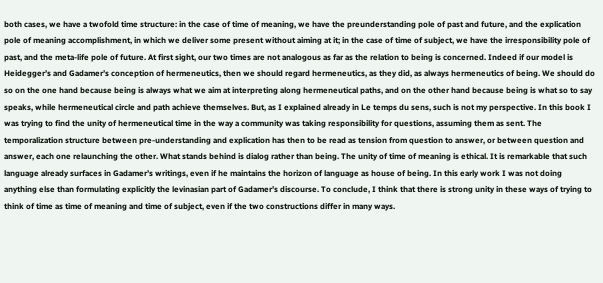both cases, we have a twofold time structure: in the case of time of meaning, we have the preunderstanding pole of past and future, and the explication pole of meaning accomplishment, in which we deliver some present without aiming at it; in the case of time of subject, we have the irresponsibility pole of past, and the meta-life pole of future. At first sight, our two times are not analogous as far as the relation to being is concerned. Indeed if our model is Heidegger’s and Gadamer’s conception of hermeneutics, then we should regard hermeneutics, as they did, as always hermeneutics of being. We should do so on the one hand because being is always what we aim at interpreting along hermeneutical paths, and on the other hand because being is what so to say speaks, while hermeneutical circle and path achieve themselves. But, as I explained already in Le temps du sens, such is not my perspective. In this book I was trying to find the unity of hermeneutical time in the way a community was taking responsibility for questions, assuming them as sent. The temporalization structure between pre-understanding and explication has then to be read as tension from question to answer, or between question and answer, each one relaunching the other. What stands behind is dialog rather than being. The unity of time of meaning is ethical. It is remarkable that such language already surfaces in Gadamer’s writings, even if he maintains the horizon of language as house of being. In this early work I was not doing anything else than formulating explicitly the levinasian part of Gadamer’s discourse. To conclude, I think that there is strong unity in these ways of trying to think of time as time of meaning and time of subject, even if the two constructions differ in many ways.